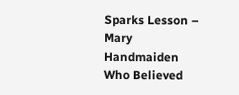Sparks Lesson – Mary Handmaiden Who Believed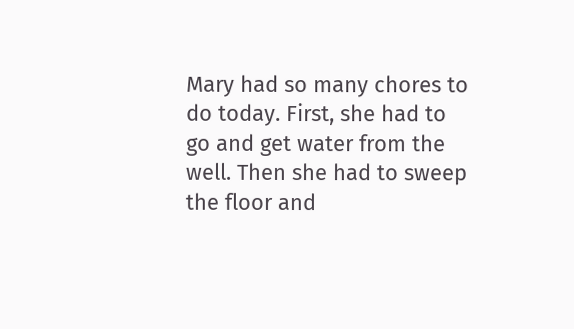Mary had so many chores to do today. First, she had to go and get water from the well. Then she had to sweep the floor and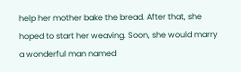help her mother bake the bread. After that, she hoped to start her weaving. Soon, she would marry a wonderful man named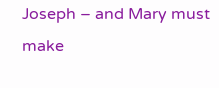Joseph – and Mary must make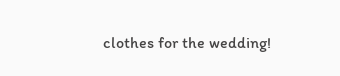clothes for the wedding!